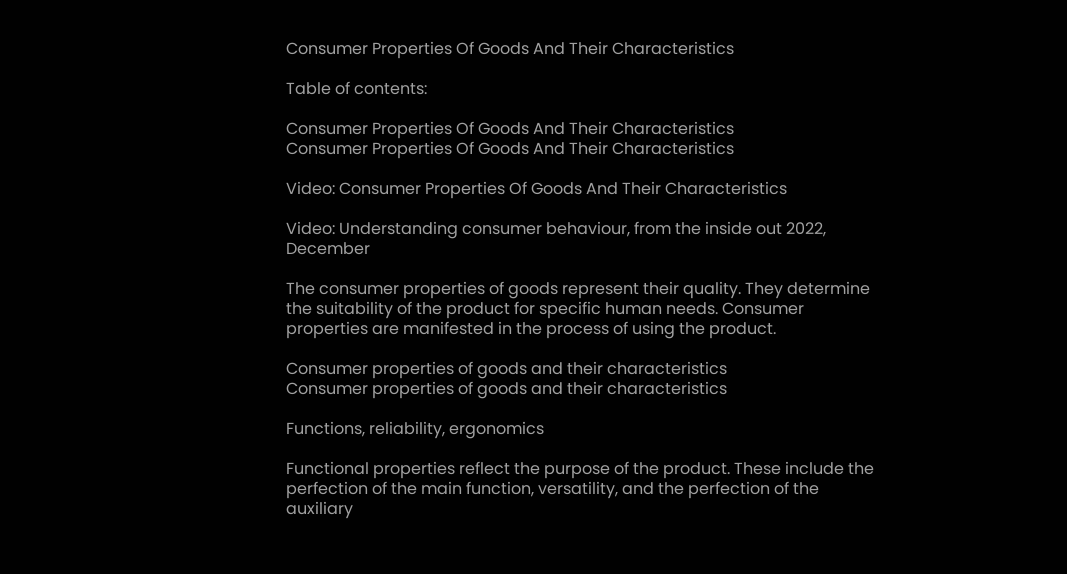Consumer Properties Of Goods And Their Characteristics

Table of contents:

Consumer Properties Of Goods And Their Characteristics
Consumer Properties Of Goods And Their Characteristics

Video: Consumer Properties Of Goods And Their Characteristics

Video: Understanding consumer behaviour, from the inside out 2022, December

The consumer properties of goods represent their quality. They determine the suitability of the product for specific human needs. Consumer properties are manifested in the process of using the product.

Consumer properties of goods and their characteristics
Consumer properties of goods and their characteristics

Functions, reliability, ergonomics

Functional properties reflect the purpose of the product. These include the perfection of the main function, versatility, and the perfection of the auxiliary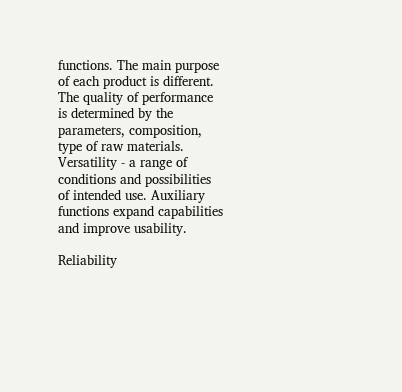functions. The main purpose of each product is different. The quality of performance is determined by the parameters, composition, type of raw materials. Versatility - a range of conditions and possibilities of intended use. Auxiliary functions expand capabilities and improve usability.

Reliability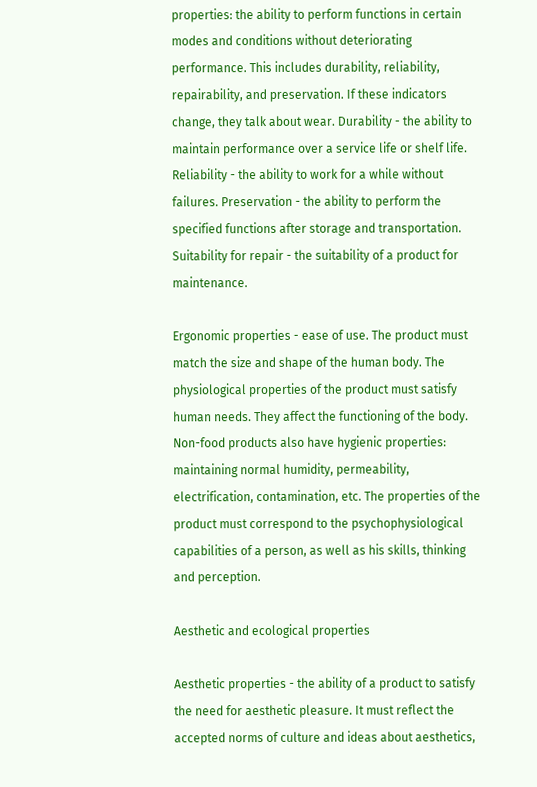properties: the ability to perform functions in certain modes and conditions without deteriorating performance. This includes durability, reliability, repairability, and preservation. If these indicators change, they talk about wear. Durability - the ability to maintain performance over a service life or shelf life. Reliability - the ability to work for a while without failures. Preservation - the ability to perform the specified functions after storage and transportation. Suitability for repair - the suitability of a product for maintenance.

Ergonomic properties - ease of use. The product must match the size and shape of the human body. The physiological properties of the product must satisfy human needs. They affect the functioning of the body. Non-food products also have hygienic properties: maintaining normal humidity, permeability, electrification, contamination, etc. The properties of the product must correspond to the psychophysiological capabilities of a person, as well as his skills, thinking and perception.

Aesthetic and ecological properties

Aesthetic properties - the ability of a product to satisfy the need for aesthetic pleasure. It must reflect the accepted norms of culture and ideas about aesthetics,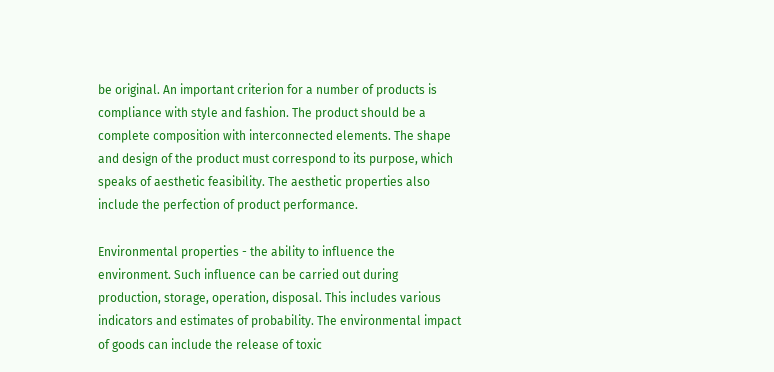be original. An important criterion for a number of products is compliance with style and fashion. The product should be a complete composition with interconnected elements. The shape and design of the product must correspond to its purpose, which speaks of aesthetic feasibility. The aesthetic properties also include the perfection of product performance.

Environmental properties - the ability to influence the environment. Such influence can be carried out during production, storage, operation, disposal. This includes various indicators and estimates of probability. The environmental impact of goods can include the release of toxic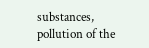substances, pollution of the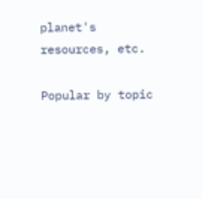planet's resources, etc.

Popular by topic